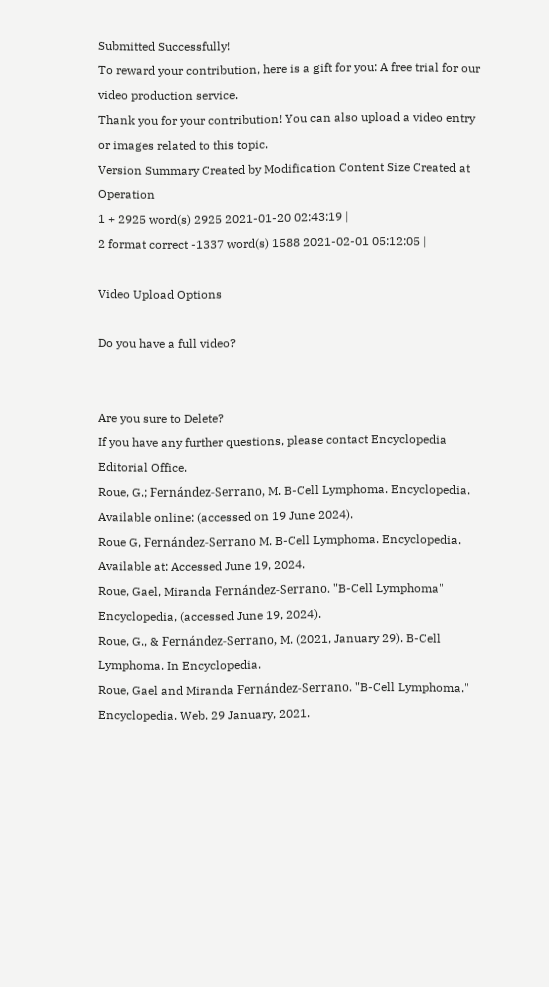Submitted Successfully!
To reward your contribution, here is a gift for you: A free trial for our video production service.
Thank you for your contribution! You can also upload a video entry or images related to this topic.
Version Summary Created by Modification Content Size Created at Operation
1 + 2925 word(s) 2925 2021-01-20 02:43:19 |
2 format correct -1337 word(s) 1588 2021-02-01 05:12:05 |

Video Upload Options

Do you have a full video?


Are you sure to Delete?
If you have any further questions, please contact Encyclopedia Editorial Office.
Roue, G.; Fernández-Serrano, M. B-Cell Lymphoma. Encyclopedia. Available online: (accessed on 19 June 2024).
Roue G, Fernández-Serrano M. B-Cell Lymphoma. Encyclopedia. Available at: Accessed June 19, 2024.
Roue, Gael, Miranda Fernández-Serrano. "B-Cell Lymphoma" Encyclopedia, (accessed June 19, 2024).
Roue, G., & Fernández-Serrano, M. (2021, January 29). B-Cell Lymphoma. In Encyclopedia.
Roue, Gael and Miranda Fernández-Serrano. "B-Cell Lymphoma." Encyclopedia. Web. 29 January, 2021.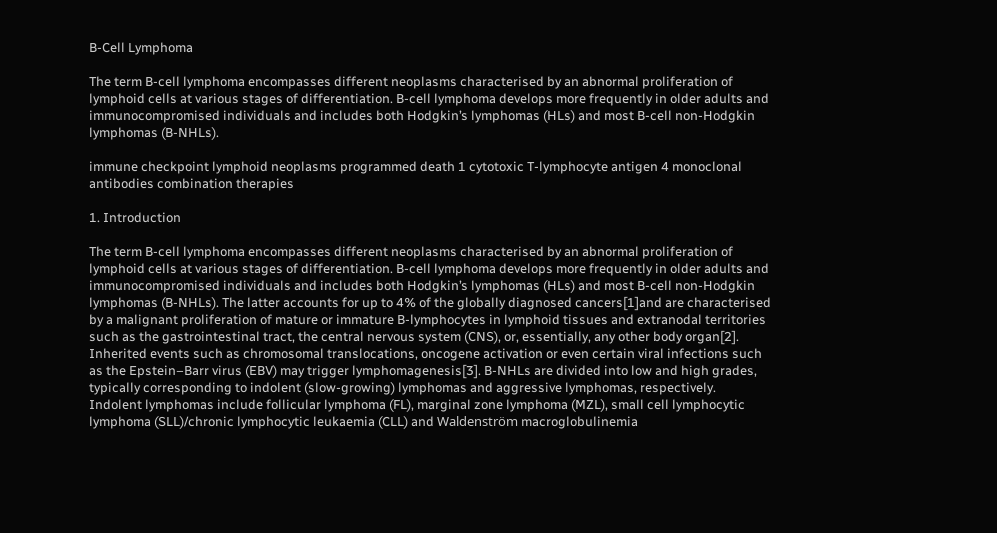B-Cell Lymphoma

The term B-cell lymphoma encompasses different neoplasms characterised by an abnormal proliferation of lymphoid cells at various stages of differentiation. B-cell lymphoma develops more frequently in older adults and immunocompromised individuals and includes both Hodgkin’s lymphomas (HLs) and most B-cell non-Hodgkin lymphomas (B-NHLs).

immune checkpoint lymphoid neoplasms programmed death 1 cytotoxic T-lymphocyte antigen 4 monoclonal antibodies combination therapies

1. Introduction

The term B-cell lymphoma encompasses different neoplasms characterised by an abnormal proliferation of lymphoid cells at various stages of differentiation. B-cell lymphoma develops more frequently in older adults and immunocompromised individuals and includes both Hodgkin’s lymphomas (HLs) and most B-cell non-Hodgkin lymphomas (B-NHLs). The latter accounts for up to 4% of the globally diagnosed cancers[1]and are characterised by a malignant proliferation of mature or immature B-lymphocytes in lymphoid tissues and extranodal territories such as the gastrointestinal tract, the central nervous system (CNS), or, essentially, any other body organ[2]. Inherited events such as chromosomal translocations, oncogene activation or even certain viral infections such as the Epstein–Barr virus (EBV) may trigger lymphomagenesis[3]. B-NHLs are divided into low and high grades, typically corresponding to indolent (slow-growing) lymphomas and aggressive lymphomas, respectively. Indolent lymphomas include follicular lymphoma (FL), marginal zone lymphoma (MZL), small cell lymphocytic lymphoma (SLL)/chronic lymphocytic leukaemia (CLL) and Waldenström macroglobulinemia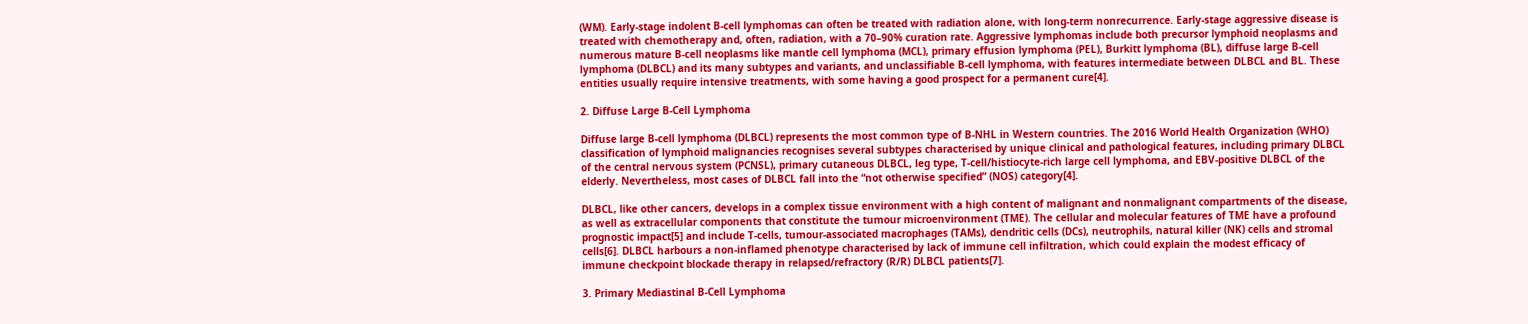(WM). Early-stage indolent B-cell lymphomas can often be treated with radiation alone, with long-term nonrecurrence. Early-stage aggressive disease is treated with chemotherapy and, often, radiation, with a 70–90% curation rate. Aggressive lymphomas include both precursor lymphoid neoplasms and numerous mature B-cell neoplasms like mantle cell lymphoma (MCL), primary effusion lymphoma (PEL), Burkitt lymphoma (BL), diffuse large B-cell lymphoma (DLBCL) and its many subtypes and variants, and unclassifiable B-cell lymphoma, with features intermediate between DLBCL and BL. These entities usually require intensive treatments, with some having a good prospect for a permanent cure[4].

2. Diffuse Large B-Cell Lymphoma

Diffuse large B-cell lymphoma (DLBCL) represents the most common type of B-NHL in Western countries. The 2016 World Health Organization (WHO) classification of lymphoid malignancies recognises several subtypes characterised by unique clinical and pathological features, including primary DLBCL of the central nervous system (PCNSL), primary cutaneous DLBCL, leg type, T-cell/histiocyte-rich large cell lymphoma, and EBV-positive DLBCL of the elderly. Nevertheless, most cases of DLBCL fall into the “not otherwise specified” (NOS) category[4].

DLBCL, like other cancers, develops in a complex tissue environment with a high content of malignant and nonmalignant compartments of the disease, as well as extracellular components that constitute the tumour microenvironment (TME). The cellular and molecular features of TME have a profound prognostic impact[5] and include T-cells, tumour-associated macrophages (TAMs), dendritic cells (DCs), neutrophils, natural killer (NK) cells and stromal cells[6]. DLBCL harbours a non-inflamed phenotype characterised by lack of immune cell infiltration, which could explain the modest efficacy of immune checkpoint blockade therapy in relapsed/refractory (R/R) DLBCL patients[7].

3. Primary Mediastinal B-Cell Lymphoma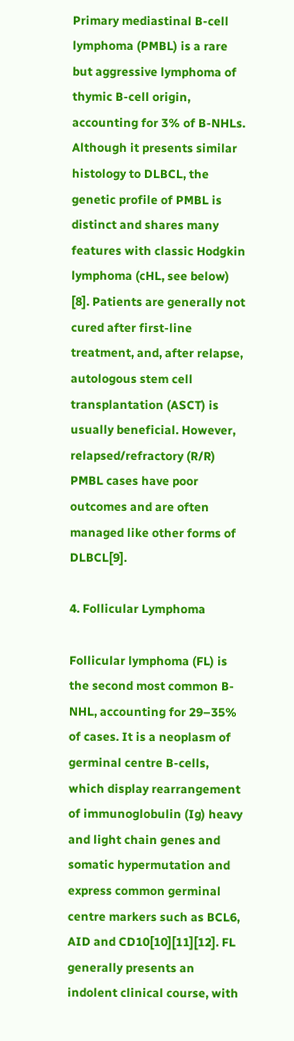Primary mediastinal B-cell lymphoma (PMBL) is a rare but aggressive lymphoma of thymic B-cell origin, accounting for 3% of B-NHLs. Although it presents similar histology to DLBCL, the genetic profile of PMBL is distinct and shares many features with classic Hodgkin lymphoma (cHL, see below) [8]. Patients are generally not cured after first-line treatment, and, after relapse, autologous stem cell transplantation (ASCT) is usually beneficial. However, relapsed/refractory (R/R) PMBL cases have poor outcomes and are often managed like other forms of DLBCL[9].

4. Follicular Lymphoma

Follicular lymphoma (FL) is the second most common B-NHL, accounting for 29–35% of cases. It is a neoplasm of germinal centre B-cells, which display rearrangement of immunoglobulin (Ig) heavy and light chain genes and somatic hypermutation and express common germinal centre markers such as BCL6, AID and CD10[10][11][12]. FL generally presents an indolent clinical course, with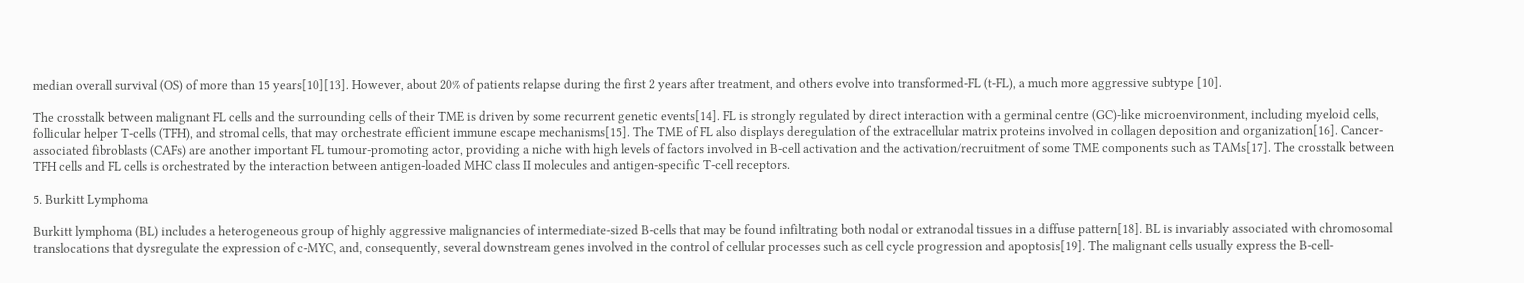median overall survival (OS) of more than 15 years[10][13]. However, about 20% of patients relapse during the first 2 years after treatment, and others evolve into transformed-FL (t-FL), a much more aggressive subtype [10].

The crosstalk between malignant FL cells and the surrounding cells of their TME is driven by some recurrent genetic events[14]. FL is strongly regulated by direct interaction with a germinal centre (GC)-like microenvironment, including myeloid cells, follicular helper T-cells (TFH), and stromal cells, that may orchestrate efficient immune escape mechanisms[15]. The TME of FL also displays deregulation of the extracellular matrix proteins involved in collagen deposition and organization[16]. Cancer-associated fibroblasts (CAFs) are another important FL tumour-promoting actor, providing a niche with high levels of factors involved in B-cell activation and the activation/recruitment of some TME components such as TAMs[17]. The crosstalk between TFH cells and FL cells is orchestrated by the interaction between antigen-loaded MHC class II molecules and antigen-specific T-cell receptors.

5. Burkitt Lymphoma

Burkitt lymphoma (BL) includes a heterogeneous group of highly aggressive malignancies of intermediate-sized B-cells that may be found infiltrating both nodal or extranodal tissues in a diffuse pattern[18]. BL is invariably associated with chromosomal translocations that dysregulate the expression of c-MYC, and, consequently, several downstream genes involved in the control of cellular processes such as cell cycle progression and apoptosis[19]. The malignant cells usually express the B-cell-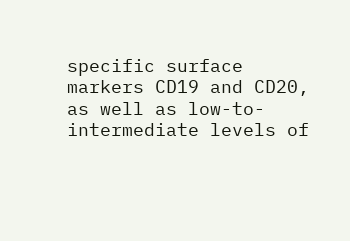specific surface markers CD19 and CD20, as well as low-to-intermediate levels of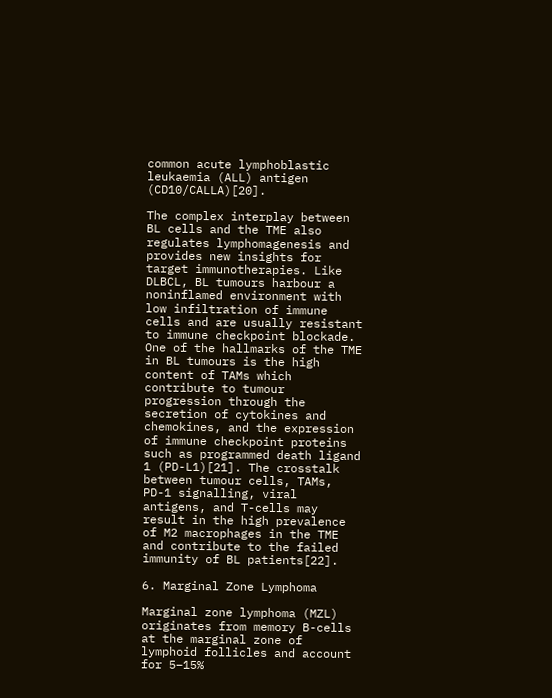common acute lymphoblastic leukaemia (ALL) antigen (CD10/CALLA)[20].

The complex interplay between BL cells and the TME also regulates lymphomagenesis and provides new insights for target immunotherapies. Like DLBCL, BL tumours harbour a noninflamed environment with low infiltration of immune cells and are usually resistant to immune checkpoint blockade. One of the hallmarks of the TME in BL tumours is the high content of TAMs which contribute to tumour progression through the secretion of cytokines and chemokines, and the expression of immune checkpoint proteins such as programmed death ligand 1 (PD-L1)[21]. The crosstalk between tumour cells, TAMs, PD-1 signalling, viral antigens, and T-cells may result in the high prevalence of M2 macrophages in the TME and contribute to the failed immunity of BL patients[22].

6. Marginal Zone Lymphoma

Marginal zone lymphoma (MZL) originates from memory B-cells at the marginal zone of lymphoid follicles and account for 5–15%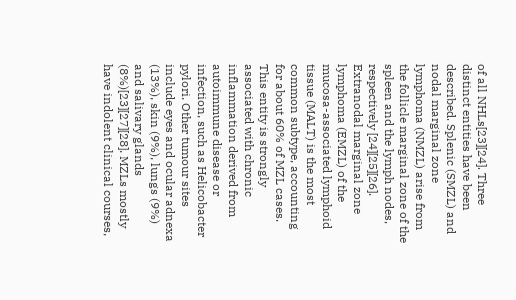of all NHLs[23][24]. Three distinct entities have been described. Splenic (SMZL) and nodal marginal zone lymphoma (NMZL) arise from the follicle marginal zone of the spleen and the lymph nodes, respectively [24][25][26]. Extranodal marginal zone lymphoma (EMZL) of the mucosa-associated lymphoid tissue (MALT) is the most common subtype, accounting for about 60% of MZL cases. This entity is strongly associated with chronic inflammation derived from autoimmune disease or infection, such as Helicobacter pylori. Other tumour sites include eyes and ocular adnexa (13%), skin (9%), lungs (9%) and salivary glands (8%)[23][27][28]. MZLs mostly have indolent clinical courses,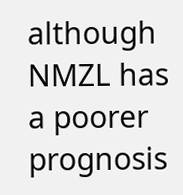although NMZL has a poorer prognosis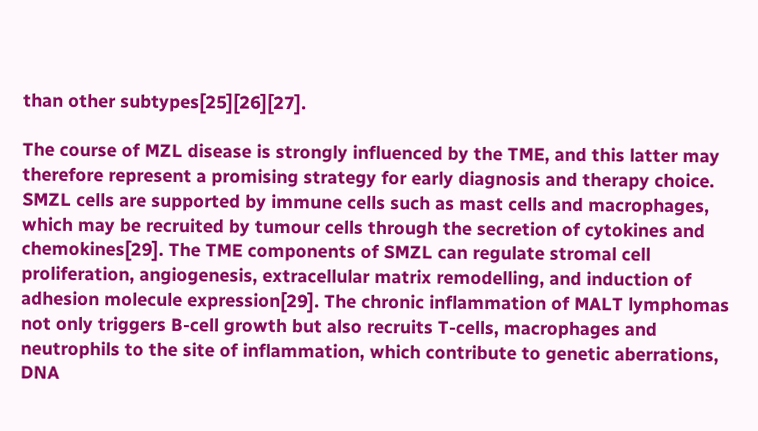than other subtypes[25][26][27].

The course of MZL disease is strongly influenced by the TME, and this latter may therefore represent a promising strategy for early diagnosis and therapy choice. SMZL cells are supported by immune cells such as mast cells and macrophages, which may be recruited by tumour cells through the secretion of cytokines and chemokines[29]. The TME components of SMZL can regulate stromal cell proliferation, angiogenesis, extracellular matrix remodelling, and induction of adhesion molecule expression[29]. The chronic inflammation of MALT lymphomas not only triggers B-cell growth but also recruits T-cells, macrophages and neutrophils to the site of inflammation, which contribute to genetic aberrations, DNA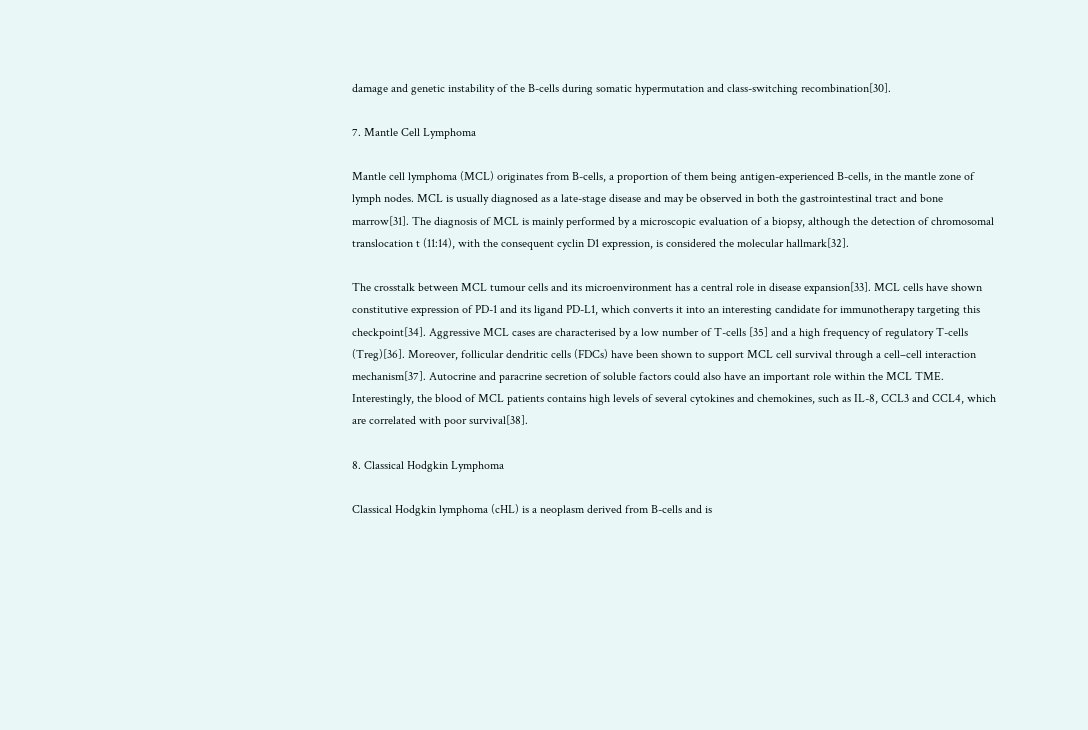damage and genetic instability of the B-cells during somatic hypermutation and class-switching recombination[30].

7. Mantle Cell Lymphoma

Mantle cell lymphoma (MCL) originates from B-cells, a proportion of them being antigen-experienced B-cells, in the mantle zone of lymph nodes. MCL is usually diagnosed as a late-stage disease and may be observed in both the gastrointestinal tract and bone marrow[31]. The diagnosis of MCL is mainly performed by a microscopic evaluation of a biopsy, although the detection of chromosomal translocation t (11:14), with the consequent cyclin D1 expression, is considered the molecular hallmark[32].

The crosstalk between MCL tumour cells and its microenvironment has a central role in disease expansion[33]. MCL cells have shown constitutive expression of PD-1 and its ligand PD-L1, which converts it into an interesting candidate for immunotherapy targeting this checkpoint[34]. Aggressive MCL cases are characterised by a low number of T-cells [35] and a high frequency of regulatory T-cells (Treg)[36]. Moreover, follicular dendritic cells (FDCs) have been shown to support MCL cell survival through a cell–cell interaction mechanism[37]. Autocrine and paracrine secretion of soluble factors could also have an important role within the MCL TME. Interestingly, the blood of MCL patients contains high levels of several cytokines and chemokines, such as IL-8, CCL3 and CCL4, which are correlated with poor survival[38].

8. Classical Hodgkin Lymphoma

Classical Hodgkin lymphoma (cHL) is a neoplasm derived from B-cells and is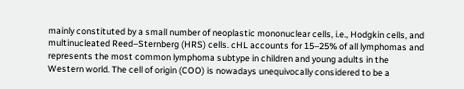mainly constituted by a small number of neoplastic mononuclear cells, i.e., Hodgkin cells, and multinucleated Reed–Sternberg (HRS) cells. cHL accounts for 15–25% of all lymphomas and represents the most common lymphoma subtype in children and young adults in the Western world. The cell of origin (COO) is nowadays unequivocally considered to be a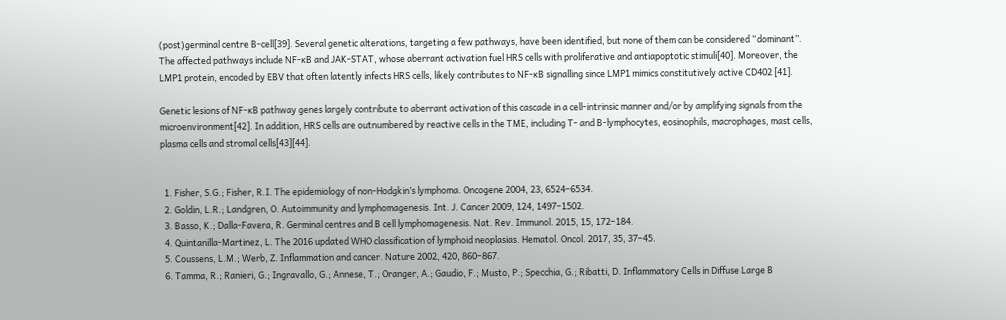(post)germinal centre B-cell[39]. Several genetic alterations, targeting a few pathways, have been identified, but none of them can be considered “dominant”. The affected pathways include NF-κB and JAK-STAT, whose aberrant activation fuel HRS cells with proliferative and antiapoptotic stimuli[40]. Moreover, the LMP1 protein, encoded by EBV that often latently infects HRS cells, likely contributes to NF-κB signalling since LMP1 mimics constitutively active CD402 [41].

Genetic lesions of NF-κB pathway genes largely contribute to aberrant activation of this cascade in a cell-intrinsic manner and/or by amplifying signals from the microenvironment[42]. In addition, HRS cells are outnumbered by reactive cells in the TME, including T- and B-lymphocytes, eosinophils, macrophages, mast cells, plasma cells and stromal cells[43][44].


  1. Fisher, S.G.; Fisher, R.I. The epidemiology of non-Hodgkin’s lymphoma. Oncogene 2004, 23, 6524–6534.
  2. Goldin, L.R.; Landgren, O. Autoimmunity and lymphomagenesis. Int. J. Cancer 2009, 124, 1497–1502.
  3. Basso, K.; Dalla-Favera, R. Germinal centres and B cell lymphomagenesis. Nat. Rev. Immunol. 2015, 15, 172–184.
  4. Quintanilla-Martinez, L. The 2016 updated WHO classification of lymphoid neoplasias. Hematol. Oncol. 2017, 35, 37–45.
  5. Coussens, L.M.; Werb, Z. Inflammation and cancer. Nature 2002, 420, 860–867.
  6. Tamma, R.; Ranieri, G.; Ingravallo, G.; Annese, T.; Oranger, A.; Gaudio, F.; Musto, P.; Specchia, G.; Ribatti, D. Inflammatory Cells in Diffuse Large B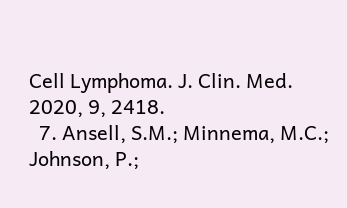Cell Lymphoma. J. Clin. Med. 2020, 9, 2418.
  7. Ansell, S.M.; Minnema, M.C.; Johnson, P.;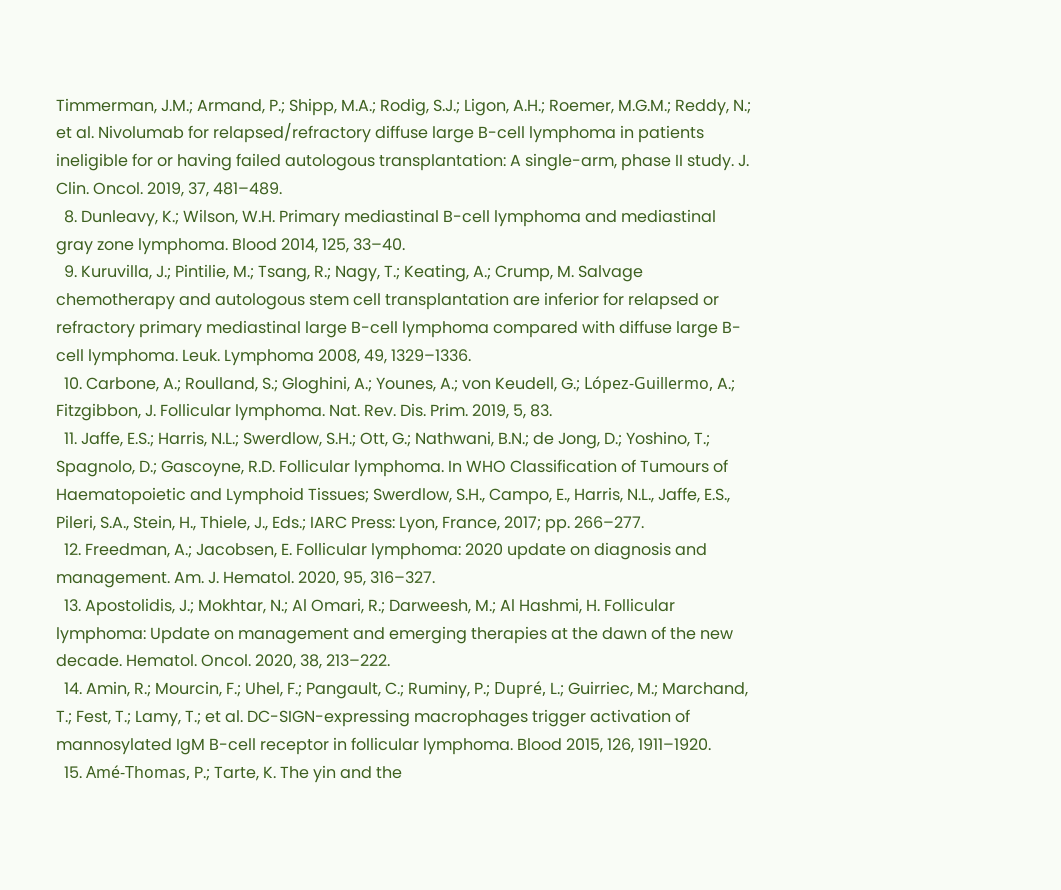Timmerman, J.M.; Armand, P.; Shipp, M.A.; Rodig, S.J.; Ligon, A.H.; Roemer, M.G.M.; Reddy, N.; et al. Nivolumab for relapsed/refractory diffuse large B-cell lymphoma in patients ineligible for or having failed autologous transplantation: A single-arm, phase II study. J. Clin. Oncol. 2019, 37, 481–489.
  8. Dunleavy, K.; Wilson, W.H. Primary mediastinal B-cell lymphoma and mediastinal gray zone lymphoma. Blood 2014, 125, 33–40.
  9. Kuruvilla, J.; Pintilie, M.; Tsang, R.; Nagy, T.; Keating, A.; Crump, M. Salvage chemotherapy and autologous stem cell transplantation are inferior for relapsed or refractory primary mediastinal large B-cell lymphoma compared with diffuse large B-cell lymphoma. Leuk. Lymphoma 2008, 49, 1329–1336.
  10. Carbone, A.; Roulland, S.; Gloghini, A.; Younes, A.; von Keudell, G.; López-Guillermo, A.; Fitzgibbon, J. Follicular lymphoma. Nat. Rev. Dis. Prim. 2019, 5, 83.
  11. Jaffe, E.S.; Harris, N.L.; Swerdlow, S.H.; Ott, G.; Nathwani, B.N.; de Jong, D.; Yoshino, T.; Spagnolo, D.; Gascoyne, R.D. Follicular lymphoma. In WHO Classification of Tumours of Haematopoietic and Lymphoid Tissues; Swerdlow, S.H., Campo, E., Harris, N.L., Jaffe, E.S., Pileri, S.A., Stein, H., Thiele, J., Eds.; IARC Press: Lyon, France, 2017; pp. 266–277.
  12. Freedman, A.; Jacobsen, E. Follicular lymphoma: 2020 update on diagnosis and management. Am. J. Hematol. 2020, 95, 316–327.
  13. Apostolidis, J.; Mokhtar, N.; Al Omari, R.; Darweesh, M.; Al Hashmi, H. Follicular lymphoma: Update on management and emerging therapies at the dawn of the new decade. Hematol. Oncol. 2020, 38, 213–222.
  14. Amin, R.; Mourcin, F.; Uhel, F.; Pangault, C.; Ruminy, P.; Dupré, L.; Guirriec, M.; Marchand, T.; Fest, T.; Lamy, T.; et al. DC-SIGN-expressing macrophages trigger activation of mannosylated IgM B-cell receptor in follicular lymphoma. Blood 2015, 126, 1911–1920.
  15. Amé-Thomas, P.; Tarte, K. The yin and the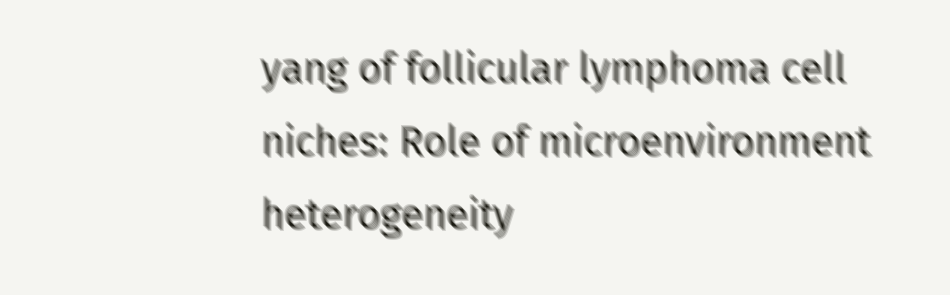yang of follicular lymphoma cell niches: Role of microenvironment heterogeneity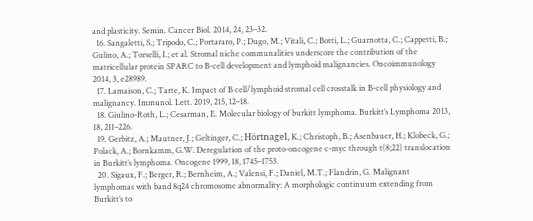and plasticity. Semin. Cancer Biol. 2014, 24, 23–32.
  16. Sangaletti, S.; Tripodo, C.; Portararo, P.; Dugo, M.; Vitali, C.; Botti, L.; Guarnotta, C.; Cappetti, B.; Gulino, A.; Torselli, I.; et al. Stromal niche communalities underscore the contribution of the matricellular protein SPARC to B-cell development and lymphoid malignancies. Oncoimmunology 2014, 3, e28989.
  17. Lamaison, C.; Tarte, K. Impact of B cell/lymphoid stromal cell crosstalk in B-cell physiology and malignancy. Immunol. Lett. 2019, 215, 12–18.
  18. Giulino-Roth, L.; Cesarman, E. Molecular biology of burkitt lymphoma. Burkitt’s Lymphoma 2013, 18, 211–226.
  19. Gerbitz, A.; Mautner, J.; Geltinger, C.; Hörtnagel, K.; Christoph, B.; Asenbauer, H.; Klobeck, G.; Polack, A.; Bornkamm, G.W. Deregulation of the proto-oncogene c-myc through t(8;22) translocation in Burkitt’s lymphoma. Oncogene 1999, 18, 1745–1753.
  20. Sigaux, F.; Berger, R.; Bernheim, A.; Valensi, F.; Daniel, M.T.; Flandrin, G. Malignant lymphomas with band 8q24 chromosome abnormality: A morphologic continuum extending from Burkitt’s to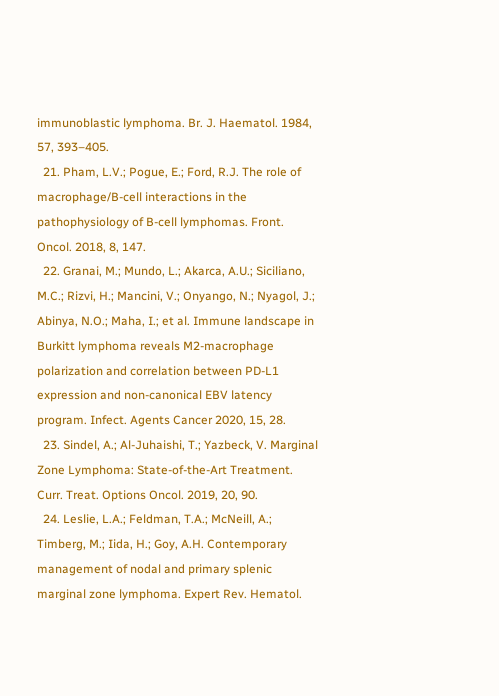immunoblastic lymphoma. Br. J. Haematol. 1984, 57, 393–405.
  21. Pham, L.V.; Pogue, E.; Ford, R.J. The role of macrophage/B-cell interactions in the pathophysiology of B-cell lymphomas. Front. Oncol. 2018, 8, 147.
  22. Granai, M.; Mundo, L.; Akarca, A.U.; Siciliano, M.C.; Rizvi, H.; Mancini, V.; Onyango, N.; Nyagol, J.; Abinya, N.O.; Maha, I.; et al. Immune landscape in Burkitt lymphoma reveals M2-macrophage polarization and correlation between PD-L1 expression and non-canonical EBV latency program. Infect. Agents Cancer 2020, 15, 28.
  23. Sindel, A.; Al-Juhaishi, T.; Yazbeck, V. Marginal Zone Lymphoma: State-of-the-Art Treatment. Curr. Treat. Options Oncol. 2019, 20, 90.
  24. Leslie, L.A.; Feldman, T.A.; McNeill, A.; Timberg, M.; Iida, H.; Goy, A.H. Contemporary management of nodal and primary splenic marginal zone lymphoma. Expert Rev. Hematol.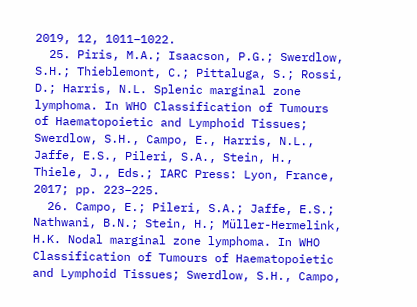2019, 12, 1011–1022.
  25. Piris, M.A.; Isaacson, P.G.; Swerdlow, S.H.; Thieblemont, C.; Pittaluga, S.; Rossi, D.; Harris, N.L. Splenic marginal zone lymphoma. In WHO Classification of Tumours of Haematopoietic and Lymphoid Tissues; Swerdlow, S.H., Campo, E., Harris, N.L., Jaffe, E.S., Pileri, S.A., Stein, H., Thiele, J., Eds.; IARC Press: Lyon, France, 2017; pp. 223–225.
  26. Campo, E.; Pileri, S.A.; Jaffe, E.S.; Nathwani, B.N.; Stein, H.; Müller-Hermelink, H.K. Nodal marginal zone lymphoma. In WHO Classification of Tumours of Haematopoietic and Lymphoid Tissues; Swerdlow, S.H., Campo,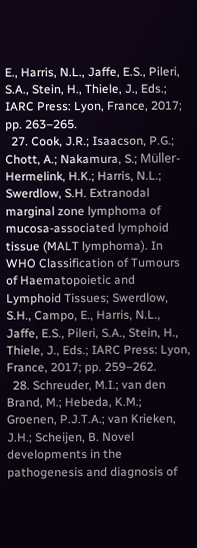E., Harris, N.L., Jaffe, E.S., Pileri, S.A., Stein, H., Thiele, J., Eds.; IARC Press: Lyon, France, 2017; pp. 263–265.
  27. Cook, J.R.; Isaacson, P.G.; Chott, A.; Nakamura, S.; Müller-Hermelink, H.K.; Harris, N.L.; Swerdlow, S.H. Extranodal marginal zone lymphoma of mucosa-associated lymphoid tissue (MALT lymphoma). In WHO Classification of Tumours of Haematopoietic and Lymphoid Tissues; Swerdlow, S.H., Campo, E., Harris, N.L., Jaffe, E.S., Pileri, S.A., Stein, H., Thiele, J., Eds.; IARC Press: Lyon, France, 2017; pp. 259–262.
  28. Schreuder, M.I.; van den Brand, M.; Hebeda, K.M.; Groenen, P.J.T.A.; van Krieken, J.H.; Scheijen, B. Novel developments in the pathogenesis and diagnosis of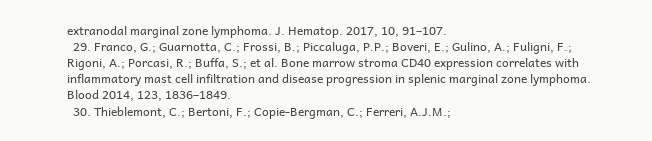extranodal marginal zone lymphoma. J. Hematop. 2017, 10, 91–107.
  29. Franco, G.; Guarnotta, C.; Frossi, B.; Piccaluga, P.P.; Boveri, E.; Gulino, A.; Fuligni, F.; Rigoni, A.; Porcasi, R.; Buffa, S.; et al. Bone marrow stroma CD40 expression correlates with inflammatory mast cell infiltration and disease progression in splenic marginal zone lymphoma. Blood 2014, 123, 1836–1849.
  30. Thieblemont, C.; Bertoni, F.; Copie-Bergman, C.; Ferreri, A.J.M.;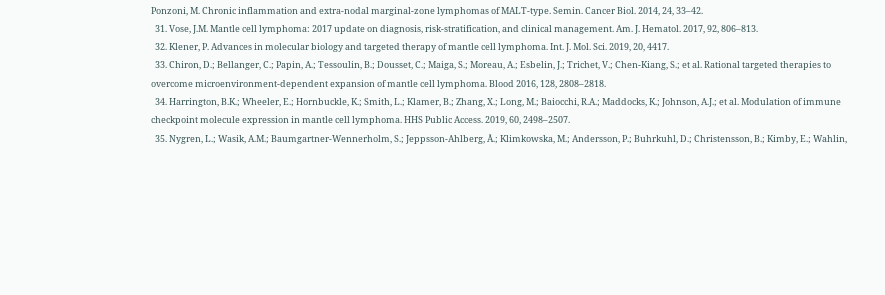Ponzoni, M. Chronic inflammation and extra-nodal marginal-zone lymphomas of MALT-type. Semin. Cancer Biol. 2014, 24, 33–42.
  31. Vose, J.M. Mantle cell lymphoma: 2017 update on diagnosis, risk-stratification, and clinical management. Am. J. Hematol. 2017, 92, 806–813.
  32. Klener, P. Advances in molecular biology and targeted therapy of mantle cell lymphoma. Int. J. Mol. Sci. 2019, 20, 4417.
  33. Chiron, D.; Bellanger, C.; Papin, A.; Tessoulin, B.; Dousset, C.; Maiga, S.; Moreau, A.; Esbelin, J.; Trichet, V.; Chen-Kiang, S.; et al. Rational targeted therapies to overcome microenvironment-dependent expansion of mantle cell lymphoma. Blood 2016, 128, 2808–2818.
  34. Harrington, B.K.; Wheeler, E.; Hornbuckle, K.; Smith, L.; Klamer, B.; Zhang, X.; Long, M.; Baiocchi, R.A.; Maddocks, K.; Johnson, A.J.; et al. Modulation of immune checkpoint molecule expression in mantle cell lymphoma. HHS Public Access. 2019, 60, 2498–2507.
  35. Nygren, L.; Wasik, A.M.; Baumgartner-Wennerholm, S.; Jeppsson-Ahlberg, Å.; Klimkowska, M.; Andersson, P.; Buhrkuhl, D.; Christensson, B.; Kimby, E.; Wahlin,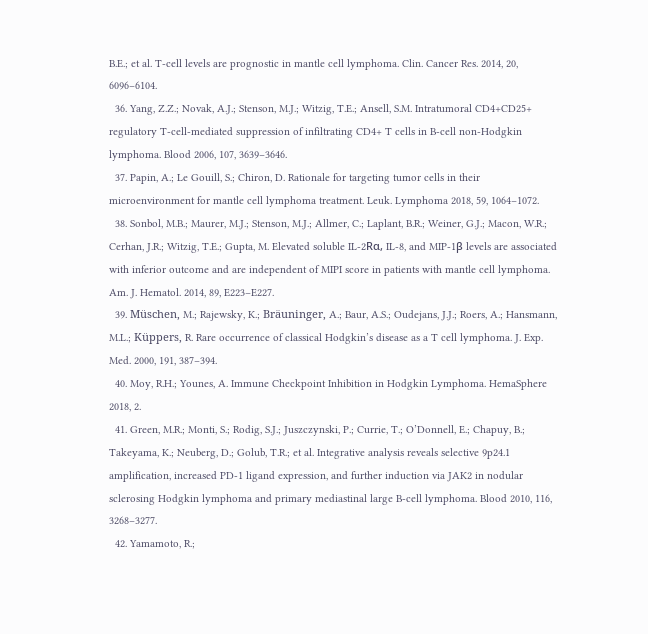B.E.; et al. T-cell levels are prognostic in mantle cell lymphoma. Clin. Cancer Res. 2014, 20, 6096–6104.
  36. Yang, Z.Z.; Novak, A.J.; Stenson, M.J.; Witzig, T.E.; Ansell, S.M. Intratumoral CD4+CD25+ regulatory T-cell-mediated suppression of infiltrating CD4+ T cells in B-cell non-Hodgkin lymphoma. Blood 2006, 107, 3639–3646.
  37. Papin, A.; Le Gouill, S.; Chiron, D. Rationale for targeting tumor cells in their microenvironment for mantle cell lymphoma treatment. Leuk. Lymphoma 2018, 59, 1064–1072.
  38. Sonbol, M.B.; Maurer, M.J.; Stenson, M.J.; Allmer, C.; Laplant, B.R.; Weiner, G.J.; Macon, W.R.; Cerhan, J.R.; Witzig, T.E.; Gupta, M. Elevated soluble IL-2Rα, IL-8, and MIP-1β levels are associated with inferior outcome and are independent of MIPI score in patients with mantle cell lymphoma. Am. J. Hematol. 2014, 89, E223–E227.
  39. Müschen, M.; Rajewsky, K.; Bräuninger, A.; Baur, A.S.; Oudejans, J.J.; Roers, A.; Hansmann, M.L.; Küppers, R. Rare occurrence of classical Hodgkin’s disease as a T cell lymphoma. J. Exp. Med. 2000, 191, 387–394.
  40. Moy, R.H.; Younes, A. Immune Checkpoint Inhibition in Hodgkin Lymphoma. HemaSphere 2018, 2.
  41. Green, M.R.; Monti, S.; Rodig, S.J.; Juszczynski, P.; Currie, T.; O’Donnell, E.; Chapuy, B.; Takeyama, K.; Neuberg, D.; Golub, T.R.; et al. Integrative analysis reveals selective 9p24.1 amplification, increased PD-1 ligand expression, and further induction via JAK2 in nodular sclerosing Hodgkin lymphoma and primary mediastinal large B-cell lymphoma. Blood 2010, 116, 3268–3277.
  42. Yamamoto, R.;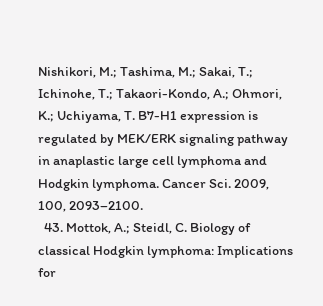Nishikori, M.; Tashima, M.; Sakai, T.; Ichinohe, T.; Takaori-Kondo, A.; Ohmori, K.; Uchiyama, T. B7-H1 expression is regulated by MEK/ERK signaling pathway in anaplastic large cell lymphoma and Hodgkin lymphoma. Cancer Sci. 2009, 100, 2093–2100.
  43. Mottok, A.; Steidl, C. Biology of classical Hodgkin lymphoma: Implications for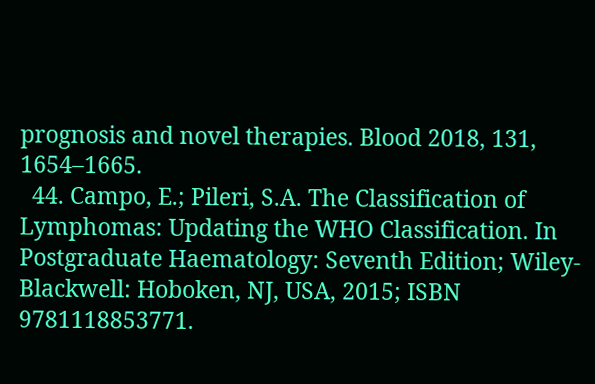prognosis and novel therapies. Blood 2018, 131, 1654–1665.
  44. Campo, E.; Pileri, S.A. The Classification of Lymphomas: Updating the WHO Classification. In Postgraduate Haematology: Seventh Edition; Wiley-Blackwell: Hoboken, NJ, USA, 2015; ISBN 9781118853771.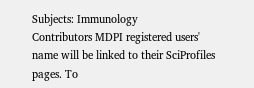Subjects: Immunology
Contributors MDPI registered users' name will be linked to their SciProfiles pages. To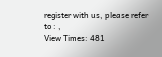register with us, please refer to : ,
View Times: 481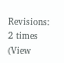Revisions: 2 times (View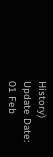History)
Update Date: 01 Feb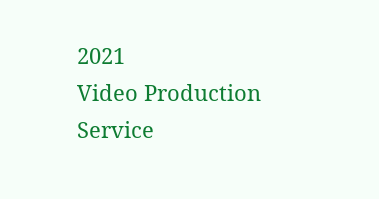2021
Video Production Service